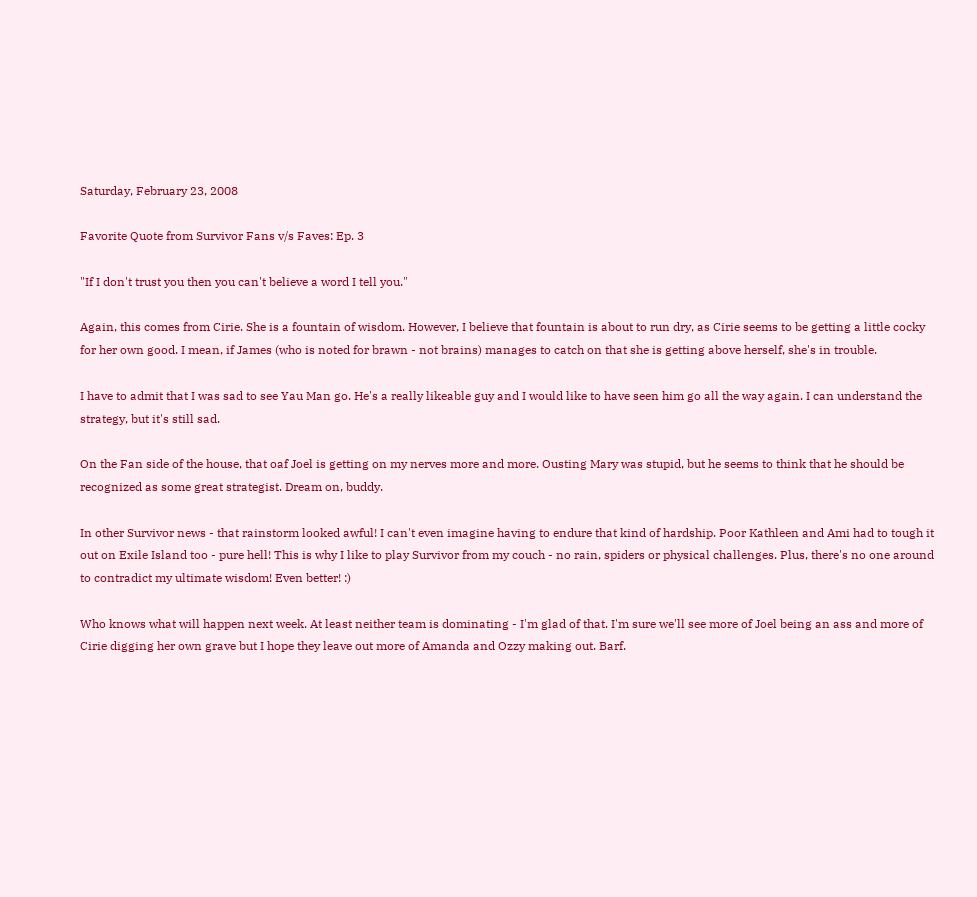Saturday, February 23, 2008

Favorite Quote from Survivor Fans v/s Faves: Ep. 3

"If I don't trust you then you can't believe a word I tell you."

Again, this comes from Cirie. She is a fountain of wisdom. However, I believe that fountain is about to run dry, as Cirie seems to be getting a little cocky for her own good. I mean, if James (who is noted for brawn - not brains) manages to catch on that she is getting above herself, she's in trouble.

I have to admit that I was sad to see Yau Man go. He's a really likeable guy and I would like to have seen him go all the way again. I can understand the strategy, but it's still sad.

On the Fan side of the house, that oaf Joel is getting on my nerves more and more. Ousting Mary was stupid, but he seems to think that he should be recognized as some great strategist. Dream on, buddy.

In other Survivor news - that rainstorm looked awful! I can't even imagine having to endure that kind of hardship. Poor Kathleen and Ami had to tough it out on Exile Island too - pure hell! This is why I like to play Survivor from my couch - no rain, spiders or physical challenges. Plus, there's no one around to contradict my ultimate wisdom! Even better! :)

Who knows what will happen next week. At least neither team is dominating - I'm glad of that. I'm sure we'll see more of Joel being an ass and more of Cirie digging her own grave but I hope they leave out more of Amanda and Ozzy making out. Barf.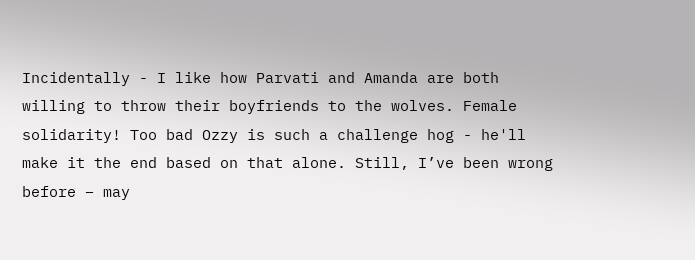Incidentally - I like how Parvati and Amanda are both willing to throw their boyfriends to the wolves. Female solidarity! Too bad Ozzy is such a challenge hog - he'll make it the end based on that alone. Still, I’ve been wrong before – may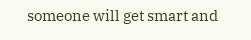someone will get smart and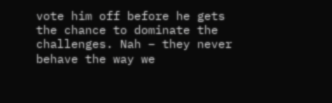vote him off before he gets the chance to dominate the challenges. Nah – they never behave the way we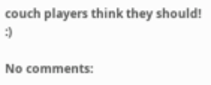couch players think they should! :)

No comments: